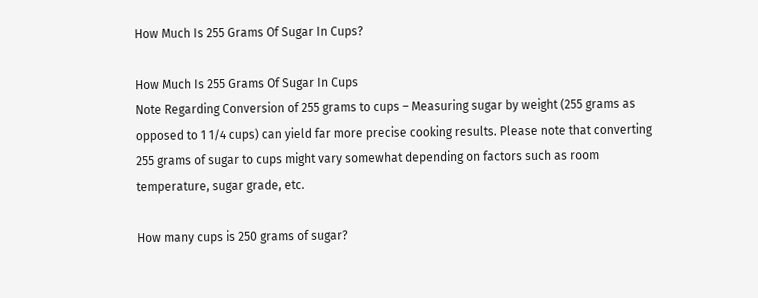How Much Is 255 Grams Of Sugar In Cups?

How Much Is 255 Grams Of Sugar In Cups
Note Regarding Conversion of 255 grams to cups – Measuring sugar by weight (255 grams as opposed to 1 1/4 cups) can yield far more precise cooking results. Please note that converting 255 grams of sugar to cups might vary somewhat depending on factors such as room temperature, sugar grade, etc.

How many cups is 250 grams of sugar?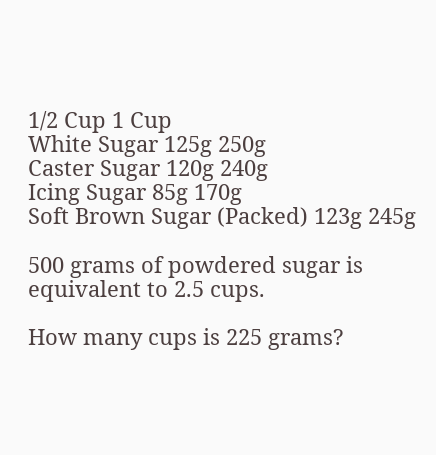1/2 Cup 1 Cup
White Sugar 125g 250g
Caster Sugar 120g 240g
Icing Sugar 85g 170g
Soft Brown Sugar (Packed) 123g 245g

500 grams of powdered sugar is equivalent to 2.5 cups.

How many cups is 225 grams?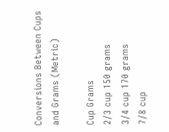Conversions Between Cups and Grams (Metric)

Cup Grams
2/3 cup 150 grams
3/4 cup 170 grams
7/8 cup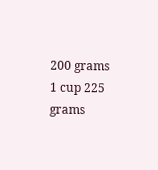200 grams
1 cup 225 grams